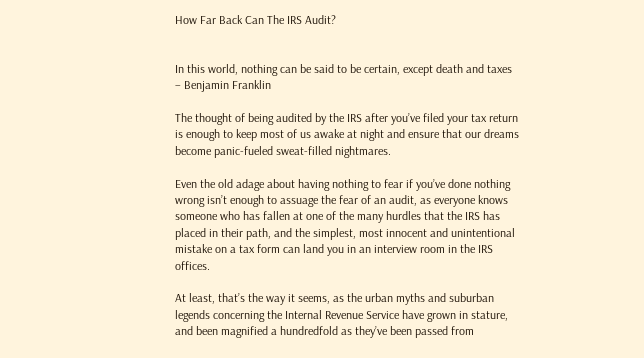How Far Back Can The IRS Audit?


In this world, nothing can be said to be certain, except death and taxes – Benjamin Franklin

The thought of being audited by the IRS after you’ve filed your tax return is enough to keep most of us awake at night and ensure that our dreams become panic-fueled sweat-filled nightmares.

Even the old adage about having nothing to fear if you’ve done nothing wrong isn’t enough to assuage the fear of an audit, as everyone knows someone who has fallen at one of the many hurdles that the IRS has placed in their path, and the simplest, most innocent and unintentional mistake on a tax form can land you in an interview room in the IRS offices.

At least, that’s the way it seems, as the urban myths and suburban legends concerning the Internal Revenue Service have grown in stature, and been magnified a hundredfold as they’ve been passed from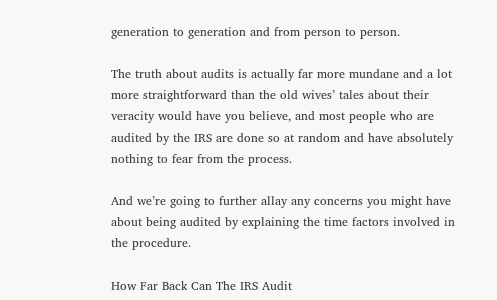generation to generation and from person to person.

The truth about audits is actually far more mundane and a lot more straightforward than the old wives’ tales about their veracity would have you believe, and most people who are audited by the IRS are done so at random and have absolutely nothing to fear from the process.

And we’re going to further allay any concerns you might have about being audited by explaining the time factors involved in the procedure.

How Far Back Can The IRS Audit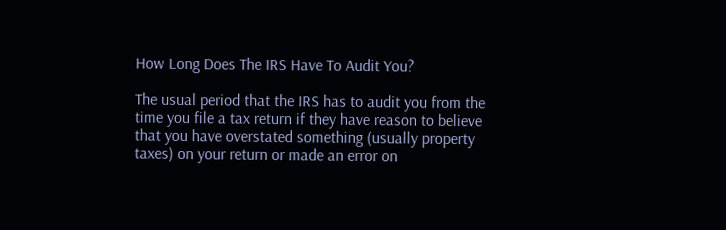How Long Does The IRS Have To Audit You?

The usual period that the IRS has to audit you from the time you file a tax return if they have reason to believe that you have overstated something (usually property taxes) on your return or made an error on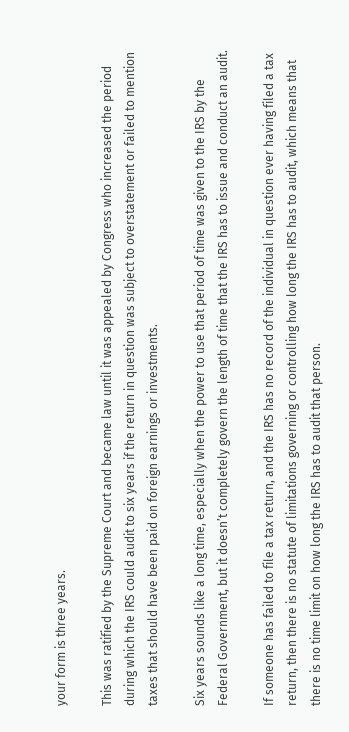your form is three years.

This was ratified by the Supreme Court and became law until it was appealed by Congress who increased the period during which the IRS could audit to six years if the return in question was subject to overstatement or failed to mention taxes that should have been paid on foreign earnings or investments.

Six years sounds like a long time, especially when the power to use that period of time was given to the IRS by the Federal Government, but it doesn’t completely govern the length of time that the IRS has to issue and conduct an audit.

If someone has failed to file a tax return, and the IRS has no record of the individual in question ever having filed a tax return, then there is no statute of limitations governing or controlling how long the IRS has to audit, which means that there is no time limit on how long the IRS has to audit that person.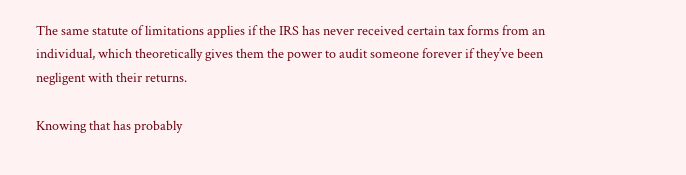The same statute of limitations applies if the IRS has never received certain tax forms from an individual, which theoretically gives them the power to audit someone forever if they’ve been negligent with their returns.

Knowing that has probably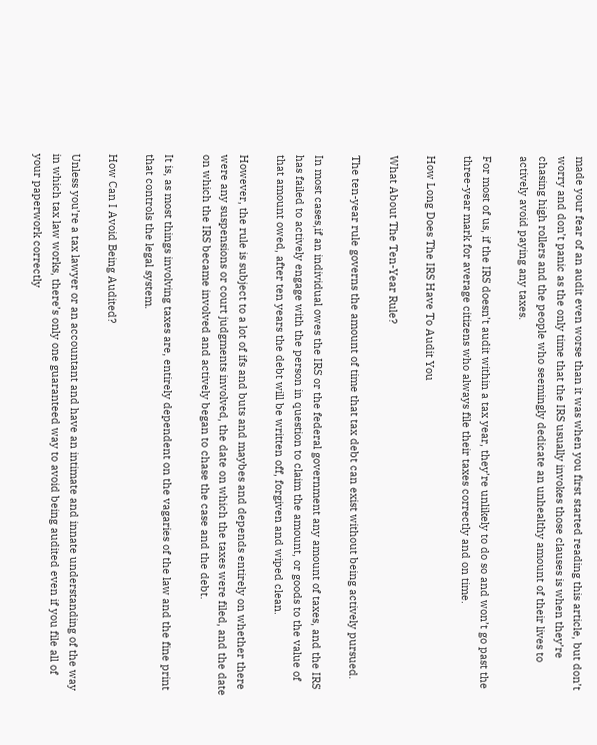made your fear of an audit even worse than it was when you first started reading this article, but don’t worry and don’t panic as the only time that the IRS usually invokes those clauses is when they’re chasing high rollers and the people who seemingly dedicate an unhealthy amount of their lives to actively avoid paying any taxes.

For most of us, if the IRS doesn’t audit within a tax year, they’re unlikely to do so and won’t go past the three-year mark for average citizens who always file their taxes correctly and on time.

How Long Does The IRS Have To Audit You

What About The Ten-Year Rule?

The ten-year rule governs the amount of time that tax debt can exist without being actively pursued.

In most cases,if an individual owes the IRS or the federal government any amount of taxes, and the IRS has failed to actively engage with the person in question to claim the amount, or goods to the value of that amount owed, after ten years the debt will be written off, forgiven and wiped clean.

However, the rule is subject to a lot of ifs and buts and maybes and depends entirely on whether there were any suspensions or court judgments involved, the date on which the taxes were filed, and the date on which the IRS became involved and actively began to chase the case and the debt.

It is, as most things involving taxes are, entirely dependent on the vagaries of the law and the fine print that controls the legal system.

How Can I Avoid Being Audited?

Unless you’re a tax lawyer or an accountant and have an intimate and innate understanding of the way in which tax law works, there’s only one guaranteed way to avoid being audited even if you file all of your paperwork correctly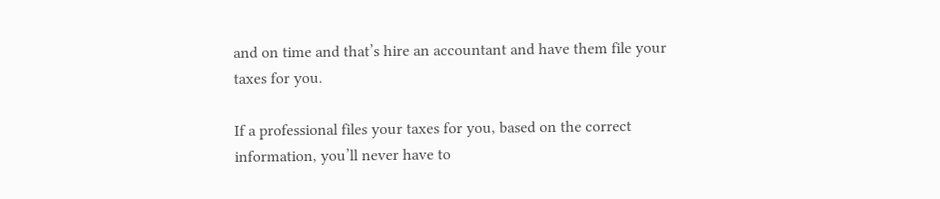and on time and that’s hire an accountant and have them file your taxes for you.

If a professional files your taxes for you, based on the correct information, you’ll never have to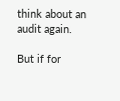think about an audit again.

But if for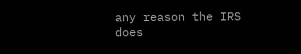any reason the IRS does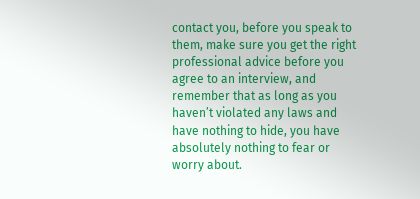contact you, before you speak to them, make sure you get the right professional advice before you agree to an interview, and remember that as long as you haven’t violated any laws and have nothing to hide, you have absolutely nothing to fear or worry about.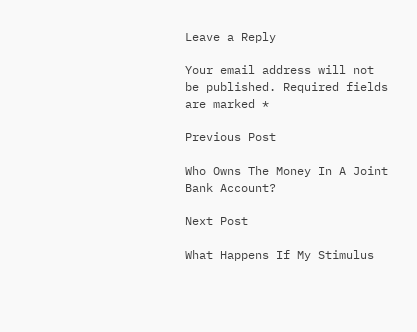Leave a Reply

Your email address will not be published. Required fields are marked *

Previous Post

Who Owns The Money In A Joint Bank Account?

Next Post

What Happens If My Stimulus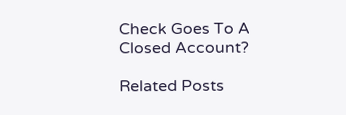Check Goes To A Closed Account?

Related Posts